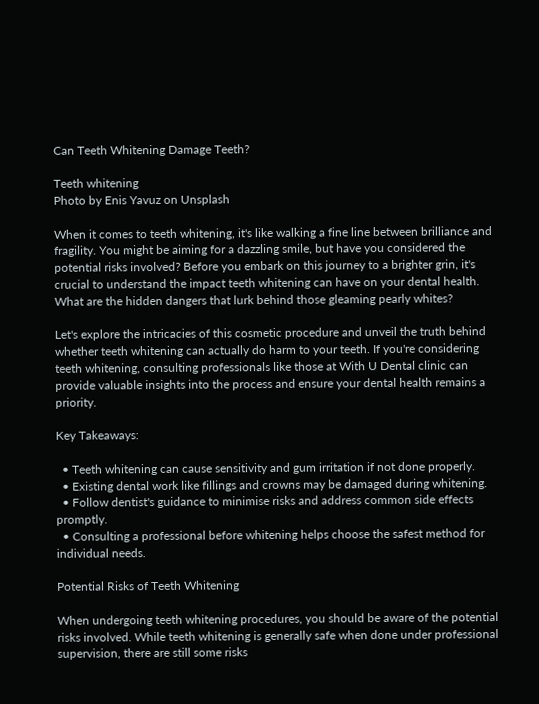Can Teeth Whitening Damage Teeth?

Teeth whitening
Photo by Enis Yavuz on Unsplash

When it comes to teeth whitening, it's like walking a fine line between brilliance and fragility. You might be aiming for a dazzling smile, but have you considered the potential risks involved? Before you embark on this journey to a brighter grin, it's crucial to understand the impact teeth whitening can have on your dental health. What are the hidden dangers that lurk behind those gleaming pearly whites?

Let's explore the intricacies of this cosmetic procedure and unveil the truth behind whether teeth whitening can actually do harm to your teeth. If you're considering teeth whitening, consulting professionals like those at With U Dental clinic can provide valuable insights into the process and ensure your dental health remains a priority.

Key Takeaways:

  • Teeth whitening can cause sensitivity and gum irritation if not done properly.
  • Existing dental work like fillings and crowns may be damaged during whitening.
  • Follow dentist's guidance to minimise risks and address common side effects promptly.
  • Consulting a professional before whitening helps choose the safest method for individual needs.

Potential Risks of Teeth Whitening

When undergoing teeth whitening procedures, you should be aware of the potential risks involved. While teeth whitening is generally safe when done under professional supervision, there are still some risks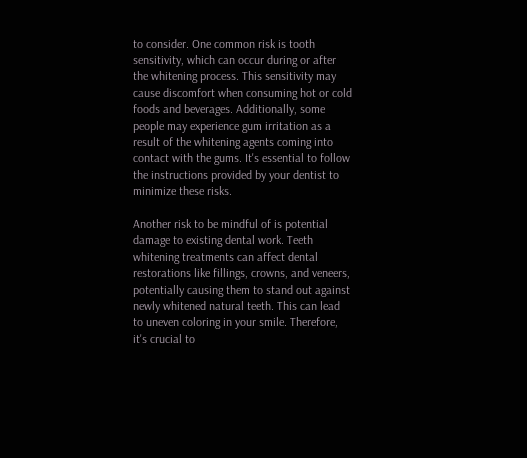to consider. One common risk is tooth sensitivity, which can occur during or after the whitening process. This sensitivity may cause discomfort when consuming hot or cold foods and beverages. Additionally, some people may experience gum irritation as a result of the whitening agents coming into contact with the gums. It's essential to follow the instructions provided by your dentist to minimize these risks.

Another risk to be mindful of is potential damage to existing dental work. Teeth whitening treatments can affect dental restorations like fillings, crowns, and veneers, potentially causing them to stand out against newly whitened natural teeth. This can lead to uneven coloring in your smile. Therefore, it's crucial to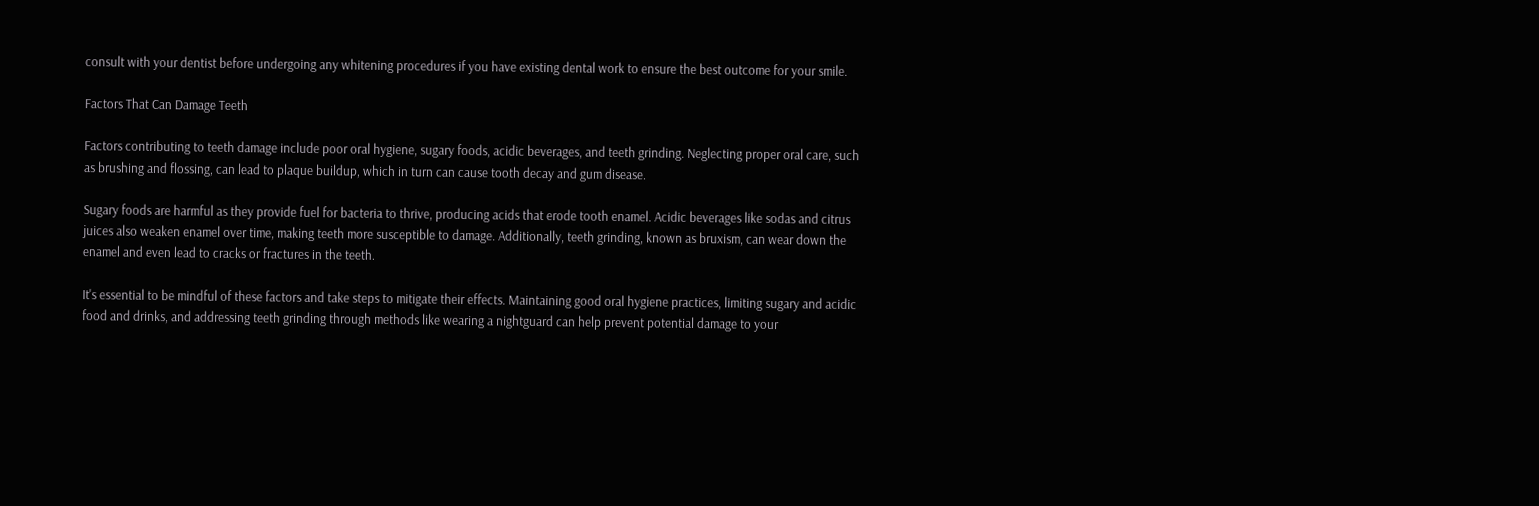consult with your dentist before undergoing any whitening procedures if you have existing dental work to ensure the best outcome for your smile.

Factors That Can Damage Teeth

Factors contributing to teeth damage include poor oral hygiene, sugary foods, acidic beverages, and teeth grinding. Neglecting proper oral care, such as brushing and flossing, can lead to plaque buildup, which in turn can cause tooth decay and gum disease.

Sugary foods are harmful as they provide fuel for bacteria to thrive, producing acids that erode tooth enamel. Acidic beverages like sodas and citrus juices also weaken enamel over time, making teeth more susceptible to damage. Additionally, teeth grinding, known as bruxism, can wear down the enamel and even lead to cracks or fractures in the teeth.

It's essential to be mindful of these factors and take steps to mitigate their effects. Maintaining good oral hygiene practices, limiting sugary and acidic food and drinks, and addressing teeth grinding through methods like wearing a nightguard can help prevent potential damage to your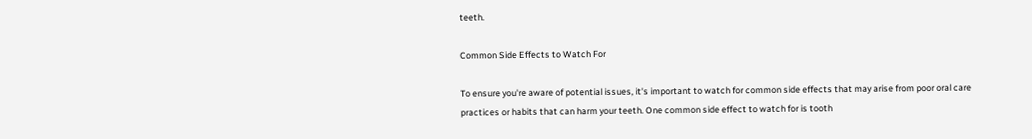teeth.

Common Side Effects to Watch For

To ensure you're aware of potential issues, it's important to watch for common side effects that may arise from poor oral care practices or habits that can harm your teeth. One common side effect to watch for is tooth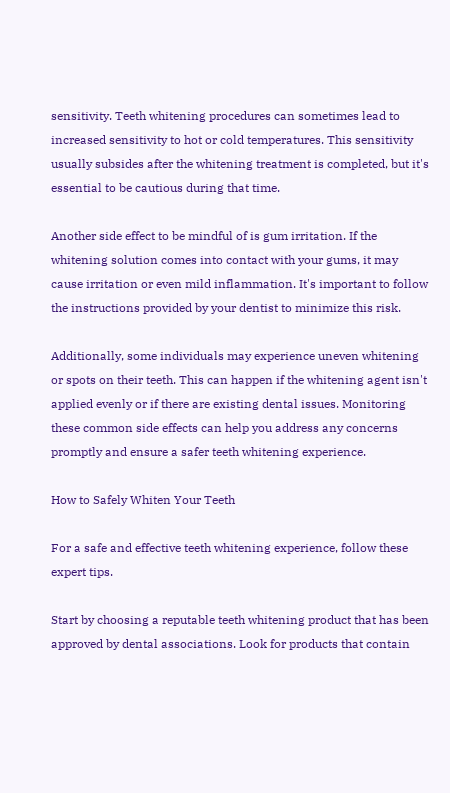sensitivity. Teeth whitening procedures can sometimes lead to increased sensitivity to hot or cold temperatures. This sensitivity usually subsides after the whitening treatment is completed, but it's essential to be cautious during that time.

Another side effect to be mindful of is gum irritation. If the whitening solution comes into contact with your gums, it may cause irritation or even mild inflammation. It's important to follow the instructions provided by your dentist to minimize this risk.

Additionally, some individuals may experience uneven whitening or spots on their teeth. This can happen if the whitening agent isn't applied evenly or if there are existing dental issues. Monitoring these common side effects can help you address any concerns promptly and ensure a safer teeth whitening experience.

How to Safely Whiten Your Teeth

For a safe and effective teeth whitening experience, follow these expert tips.

Start by choosing a reputable teeth whitening product that has been approved by dental associations. Look for products that contain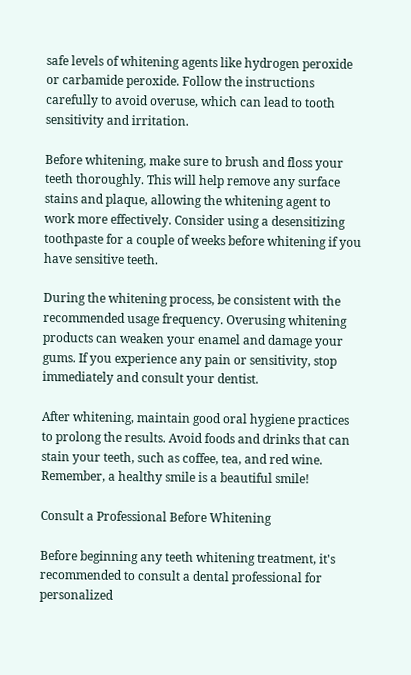safe levels of whitening agents like hydrogen peroxide or carbamide peroxide. Follow the instructions carefully to avoid overuse, which can lead to tooth sensitivity and irritation.

Before whitening, make sure to brush and floss your teeth thoroughly. This will help remove any surface stains and plaque, allowing the whitening agent to work more effectively. Consider using a desensitizing toothpaste for a couple of weeks before whitening if you have sensitive teeth.

During the whitening process, be consistent with the recommended usage frequency. Overusing whitening products can weaken your enamel and damage your gums. If you experience any pain or sensitivity, stop immediately and consult your dentist.

After whitening, maintain good oral hygiene practices to prolong the results. Avoid foods and drinks that can stain your teeth, such as coffee, tea, and red wine. Remember, a healthy smile is a beautiful smile!

Consult a Professional Before Whitening

Before beginning any teeth whitening treatment, it's recommended to consult a dental professional for personalized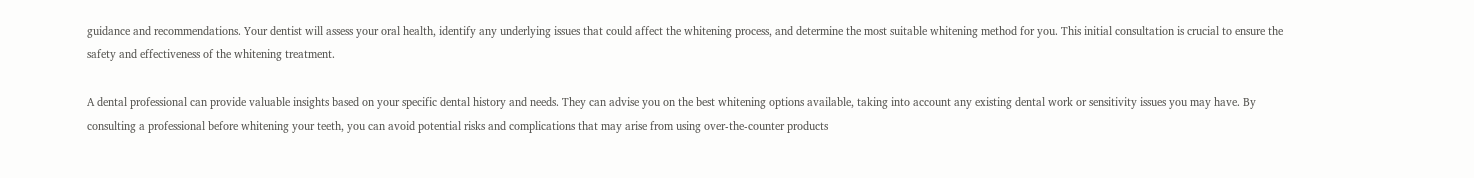guidance and recommendations. Your dentist will assess your oral health, identify any underlying issues that could affect the whitening process, and determine the most suitable whitening method for you. This initial consultation is crucial to ensure the safety and effectiveness of the whitening treatment.

A dental professional can provide valuable insights based on your specific dental history and needs. They can advise you on the best whitening options available, taking into account any existing dental work or sensitivity issues you may have. By consulting a professional before whitening your teeth, you can avoid potential risks and complications that may arise from using over-the-counter products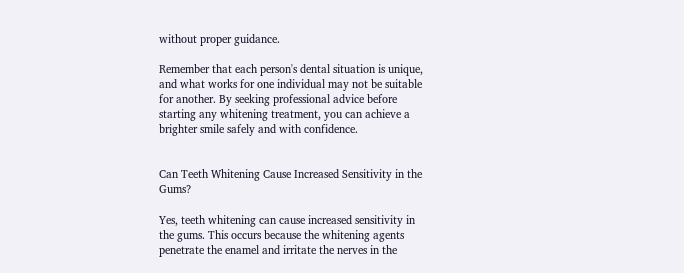without proper guidance.

Remember that each person's dental situation is unique, and what works for one individual may not be suitable for another. By seeking professional advice before starting any whitening treatment, you can achieve a brighter smile safely and with confidence.


Can Teeth Whitening Cause Increased Sensitivity in the Gums?

Yes, teeth whitening can cause increased sensitivity in the gums. This occurs because the whitening agents penetrate the enamel and irritate the nerves in the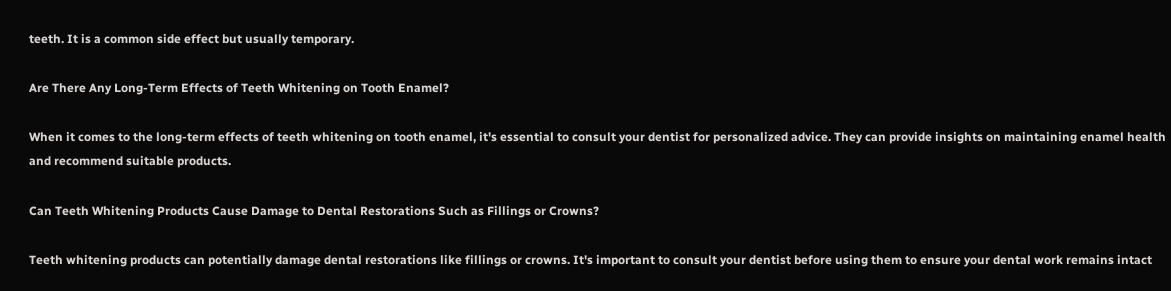teeth. It is a common side effect but usually temporary.

Are There Any Long-Term Effects of Teeth Whitening on Tooth Enamel?

When it comes to the long-term effects of teeth whitening on tooth enamel, it's essential to consult your dentist for personalized advice. They can provide insights on maintaining enamel health and recommend suitable products.

Can Teeth Whitening Products Cause Damage to Dental Restorations Such as Fillings or Crowns?

Teeth whitening products can potentially damage dental restorations like fillings or crowns. It's important to consult your dentist before using them to ensure your dental work remains intact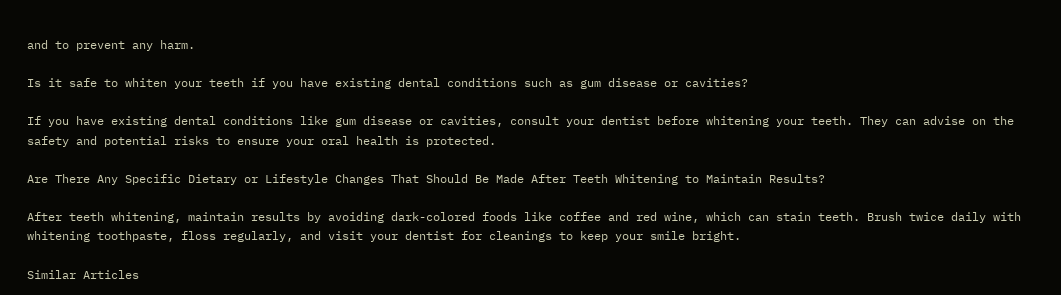and to prevent any harm.

Is it safe to whiten your teeth if you have existing dental conditions such as gum disease or cavities?

If you have existing dental conditions like gum disease or cavities, consult your dentist before whitening your teeth. They can advise on the safety and potential risks to ensure your oral health is protected.

Are There Any Specific Dietary or Lifestyle Changes That Should Be Made After Teeth Whitening to Maintain Results?

After teeth whitening, maintain results by avoiding dark-colored foods like coffee and red wine, which can stain teeth. Brush twice daily with whitening toothpaste, floss regularly, and visit your dentist for cleanings to keep your smile bright.

Similar Articles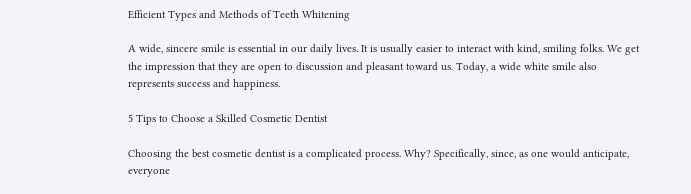Efficient Types and Methods of Teeth Whitening

A wide, sincere smile is essential in our daily lives. It is usually easier to interact with kind, smiling folks. We get the impression that they are open to discussion and pleasant toward us. Today, a wide white smile also represents success and happiness.

5 Tips to Choose a Skilled Cosmetic Dentist

Choosing the best cosmetic dentist is a complicated process. Why? Specifically, since, as one would anticipate, everyone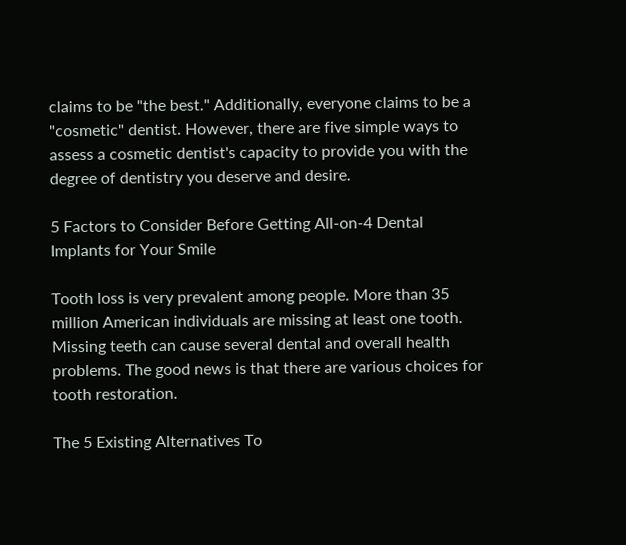claims to be "the best." Additionally, everyone claims to be a "cosmetic" dentist. However, there are five simple ways to assess a cosmetic dentist's capacity to provide you with the degree of dentistry you deserve and desire.

5 Factors to Consider Before Getting All-on-4 Dental Implants for Your Smile

Tooth loss is very prevalent among people. More than 35 million American individuals are missing at least one tooth. Missing teeth can cause several dental and overall health problems. The good news is that there are various choices for tooth restoration.

The 5 Existing Alternatives To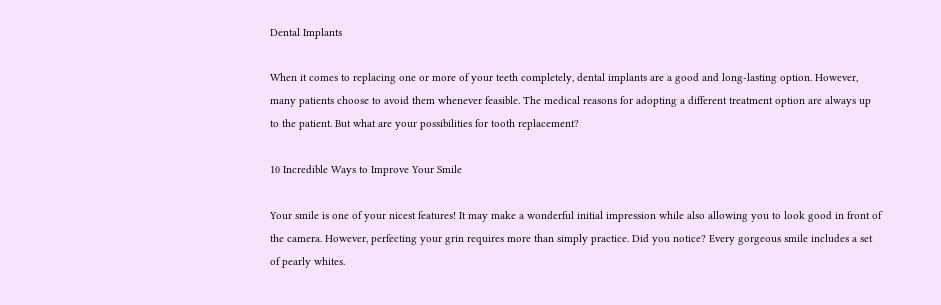Dental Implants

When it comes to replacing one or more of your teeth completely, dental implants are a good and long-lasting option. However, many patients choose to avoid them whenever feasible. The medical reasons for adopting a different treatment option are always up to the patient. But what are your possibilities for tooth replacement?

10 Incredible Ways to Improve Your Smile

Your smile is one of your nicest features! It may make a wonderful initial impression while also allowing you to look good in front of the camera. However, perfecting your grin requires more than simply practice. Did you notice? Every gorgeous smile includes a set of pearly whites.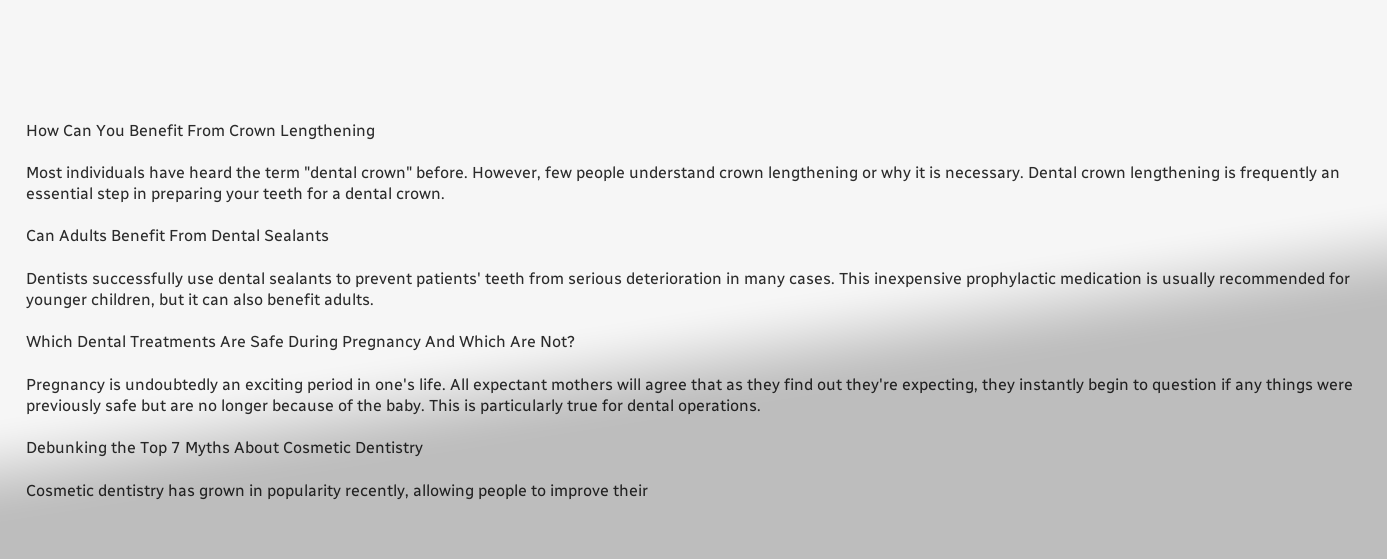How Can You Benefit From Crown Lengthening

Most individuals have heard the term "dental crown" before. However, few people understand crown lengthening or why it is necessary. Dental crown lengthening is frequently an essential step in preparing your teeth for a dental crown.

Can Adults Benefit From Dental Sealants

Dentists successfully use dental sealants to prevent patients' teeth from serious deterioration in many cases. This inexpensive prophylactic medication is usually recommended for younger children, but it can also benefit adults.

Which Dental Treatments Are Safe During Pregnancy And Which Are Not?

Pregnancy is undoubtedly an exciting period in one's life. All expectant mothers will agree that as they find out they're expecting, they instantly begin to question if any things were previously safe but are no longer because of the baby. This is particularly true for dental operations.

Debunking the Top 7 Myths About Cosmetic Dentistry

Cosmetic dentistry has grown in popularity recently, allowing people to improve their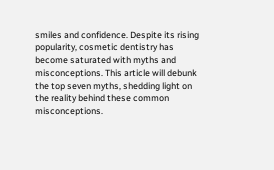smiles and confidence. Despite its rising popularity, cosmetic dentistry has become saturated with myths and misconceptions. This article will debunk the top seven myths, shedding light on the reality behind these common misconceptions.